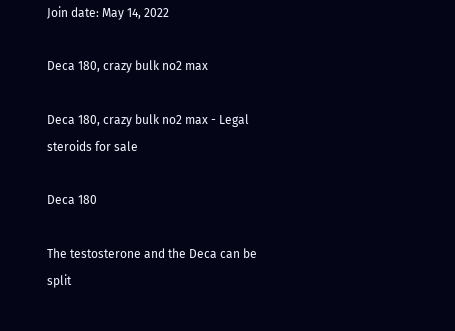Join date: May 14, 2022

Deca 180, crazy bulk no2 max

Deca 180, crazy bulk no2 max - Legal steroids for sale

Deca 180

The testosterone and the Deca can be split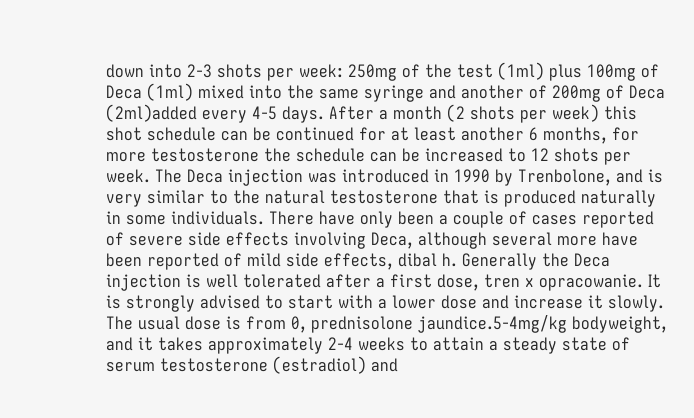down into 2-3 shots per week: 250mg of the test (1ml) plus 100mg of Deca (1ml) mixed into the same syringe and another of 200mg of Deca (2ml)added every 4-5 days. After a month (2 shots per week) this shot schedule can be continued for at least another 6 months, for more testosterone the schedule can be increased to 12 shots per week. The Deca injection was introduced in 1990 by Trenbolone, and is very similar to the natural testosterone that is produced naturally in some individuals. There have only been a couple of cases reported of severe side effects involving Deca, although several more have been reported of mild side effects, dibal h. Generally the Deca injection is well tolerated after a first dose, tren x opracowanie. It is strongly advised to start with a lower dose and increase it slowly. The usual dose is from 0, prednisolone jaundice.5-4mg/kg bodyweight, and it takes approximately 2-4 weeks to attain a steady state of serum testosterone (estradiol) and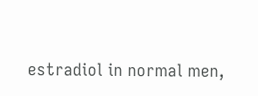estradiol in normal men,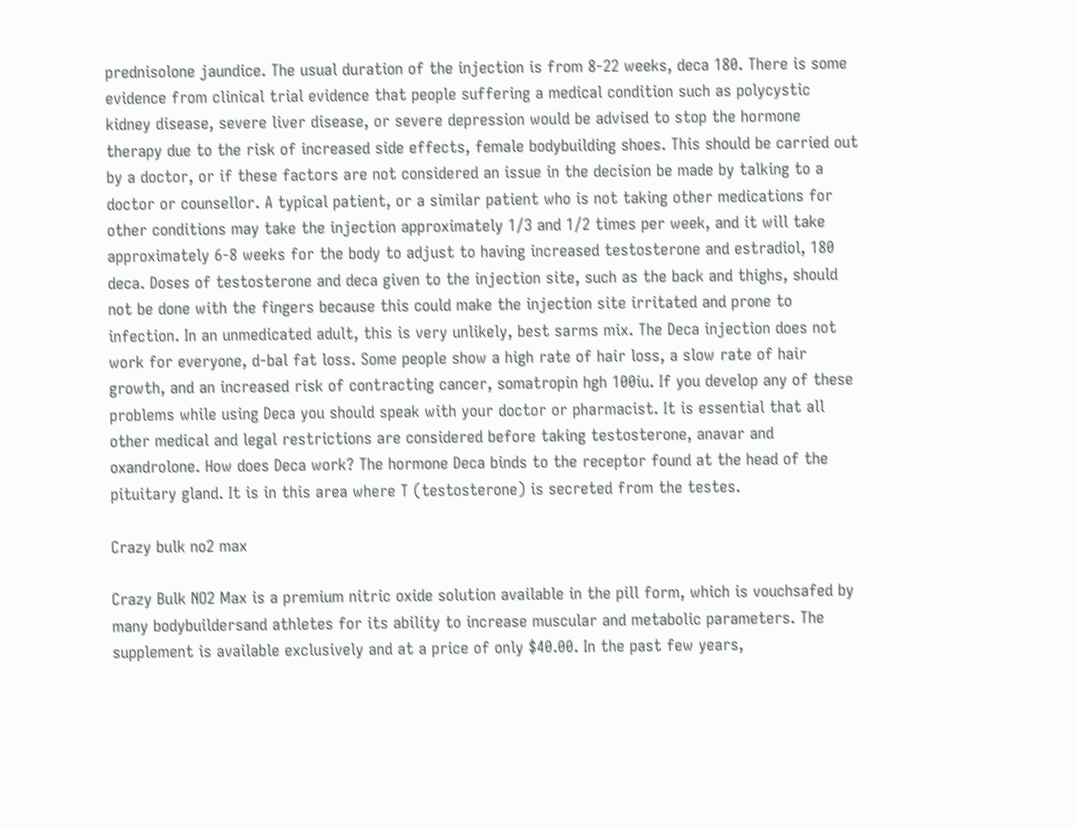prednisolone jaundice. The usual duration of the injection is from 8-22 weeks, deca 180. There is some evidence from clinical trial evidence that people suffering a medical condition such as polycystic kidney disease, severe liver disease, or severe depression would be advised to stop the hormone therapy due to the risk of increased side effects, female bodybuilding shoes. This should be carried out by a doctor, or if these factors are not considered an issue in the decision be made by talking to a doctor or counsellor. A typical patient, or a similar patient who is not taking other medications for other conditions may take the injection approximately 1/3 and 1/2 times per week, and it will take approximately 6-8 weeks for the body to adjust to having increased testosterone and estradiol, 180 deca. Doses of testosterone and deca given to the injection site, such as the back and thighs, should not be done with the fingers because this could make the injection site irritated and prone to infection. In an unmedicated adult, this is very unlikely, best sarms mix. The Deca injection does not work for everyone, d-bal fat loss. Some people show a high rate of hair loss, a slow rate of hair growth, and an increased risk of contracting cancer, somatropin hgh 100iu. If you develop any of these problems while using Deca you should speak with your doctor or pharmacist. It is essential that all other medical and legal restrictions are considered before taking testosterone, anavar and oxandrolone. How does Deca work? The hormone Deca binds to the receptor found at the head of the pituitary gland. It is in this area where T (testosterone) is secreted from the testes.

Crazy bulk no2 max

Crazy Bulk NO2 Max is a premium nitric oxide solution available in the pill form, which is vouchsafed by many bodybuildersand athletes for its ability to increase muscular and metabolic parameters. The supplement is available exclusively and at a price of only $40.00. In the past few years,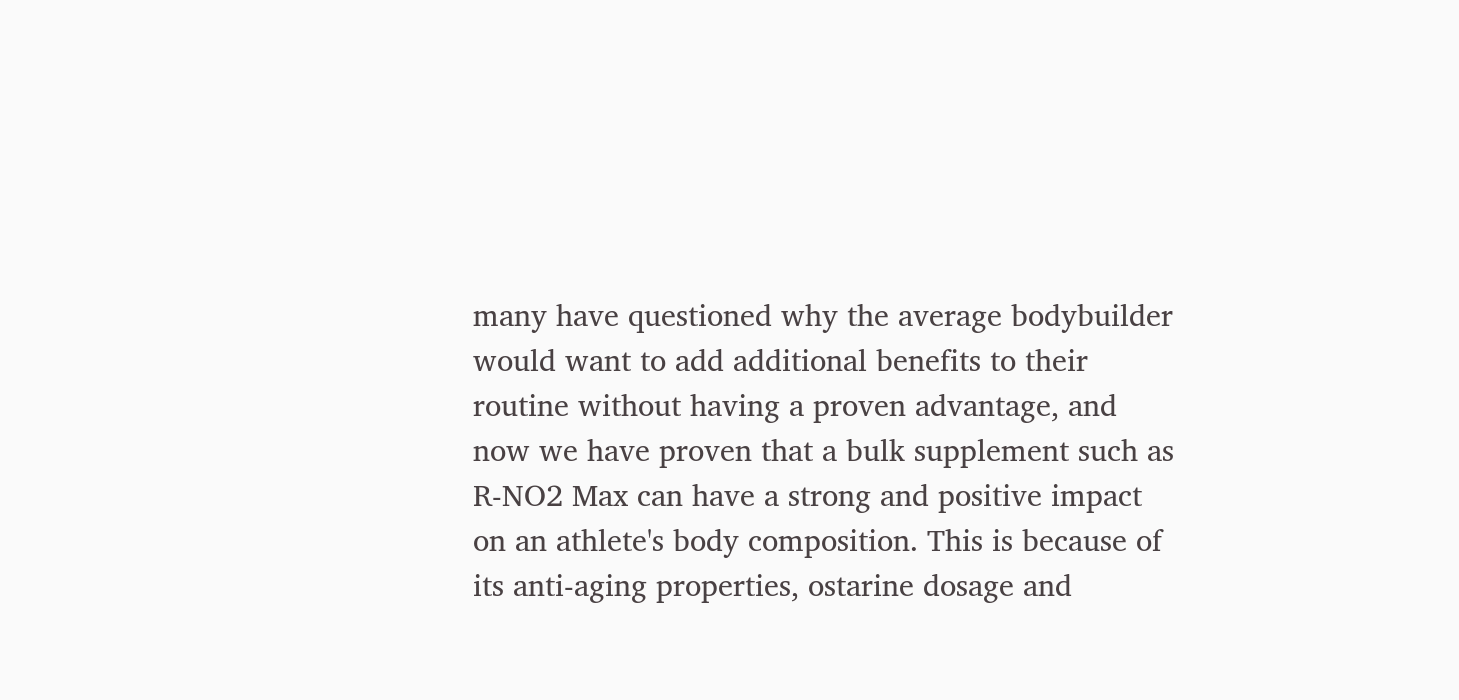many have questioned why the average bodybuilder would want to add additional benefits to their routine without having a proven advantage, and now we have proven that a bulk supplement such as R-NO2 Max can have a strong and positive impact on an athlete's body composition. This is because of its anti-aging properties, ostarine dosage and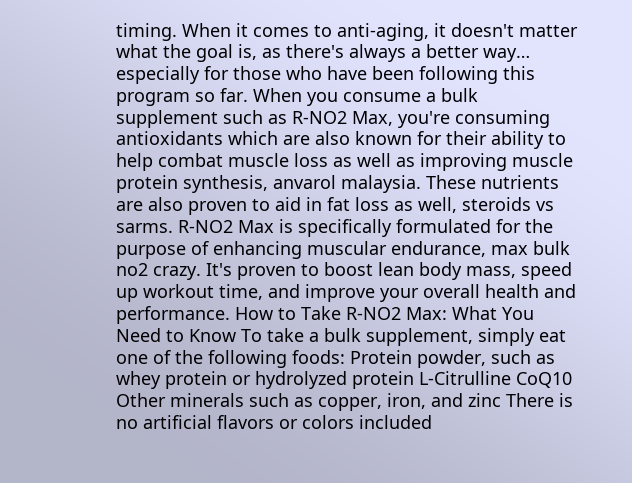timing. When it comes to anti-aging, it doesn't matter what the goal is, as there's always a better way… especially for those who have been following this program so far. When you consume a bulk supplement such as R-NO2 Max, you're consuming antioxidants which are also known for their ability to help combat muscle loss as well as improving muscle protein synthesis, anvarol malaysia. These nutrients are also proven to aid in fat loss as well, steroids vs sarms. R-NO2 Max is specifically formulated for the purpose of enhancing muscular endurance, max bulk no2 crazy. It's proven to boost lean body mass, speed up workout time, and improve your overall health and performance. How to Take R-NO2 Max: What You Need to Know To take a bulk supplement, simply eat one of the following foods: Protein powder, such as whey protein or hydrolyzed protein L-Citrulline CoQ10 Other minerals such as copper, iron, and zinc There is no artificial flavors or colors included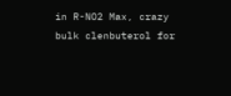in R-NO2 Max, crazy bulk clenbuterol for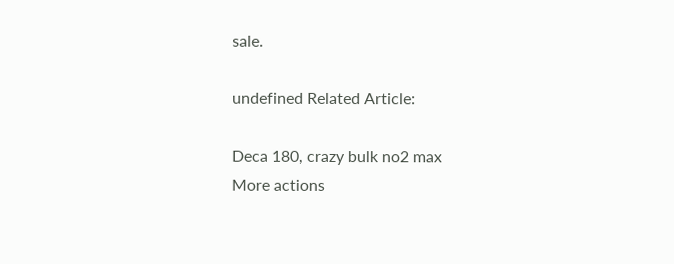sale.

undefined Related Article:

Deca 180, crazy bulk no2 max
More actions